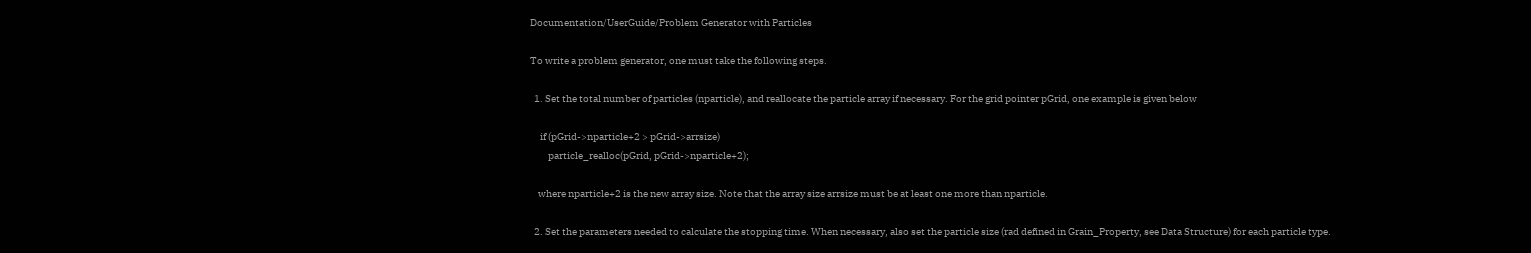Documentation/UserGuide/Problem Generator with Particles

To write a problem generator, one must take the following steps.

  1. Set the total number of particles (nparticle), and reallocate the particle array if necessary. For the grid pointer pGrid, one example is given below

     if (pGrid->nparticle+2 > pGrid->arrsize)
         particle_realloc(pGrid, pGrid->nparticle+2);

    where nparticle+2 is the new array size. Note that the array size arrsize must be at least one more than nparticle.

  2. Set the parameters needed to calculate the stopping time. When necessary, also set the particle size (rad defined in Grain_Property, see Data Structure) for each particle type.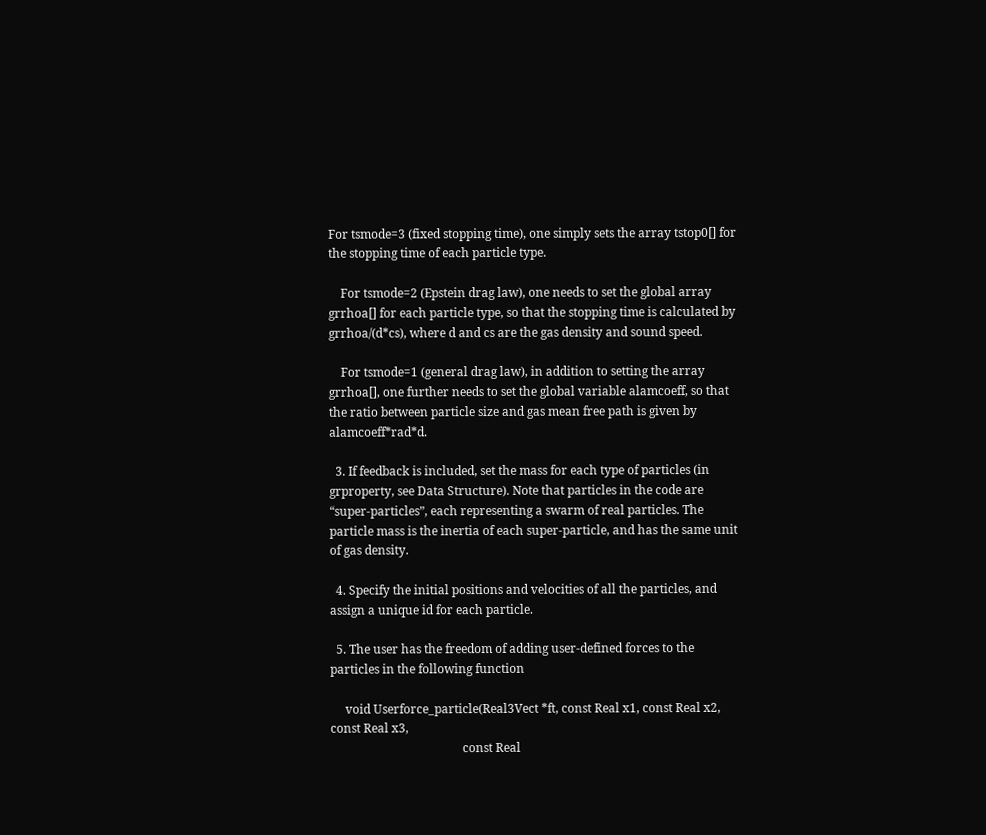For tsmode=3 (fixed stopping time), one simply sets the array tstop0[] for the stopping time of each particle type.

    For tsmode=2 (Epstein drag law), one needs to set the global array grrhoa[] for each particle type, so that the stopping time is calculated by grrhoa/(d*cs), where d and cs are the gas density and sound speed.

    For tsmode=1 (general drag law), in addition to setting the array grrhoa[], one further needs to set the global variable alamcoeff, so that the ratio between particle size and gas mean free path is given by alamcoeff*rad*d.

  3. If feedback is included, set the mass for each type of particles (in grproperty, see Data Structure). Note that particles in the code are “super-particles”, each representing a swarm of real particles. The particle mass is the inertia of each super-particle, and has the same unit of gas density.

  4. Specify the initial positions and velocities of all the particles, and assign a unique id for each particle.

  5. The user has the freedom of adding user-defined forces to the particles in the following function

     void Userforce_particle(Real3Vect *ft, const Real x1, const Real x2, const Real x3,
                                            const Real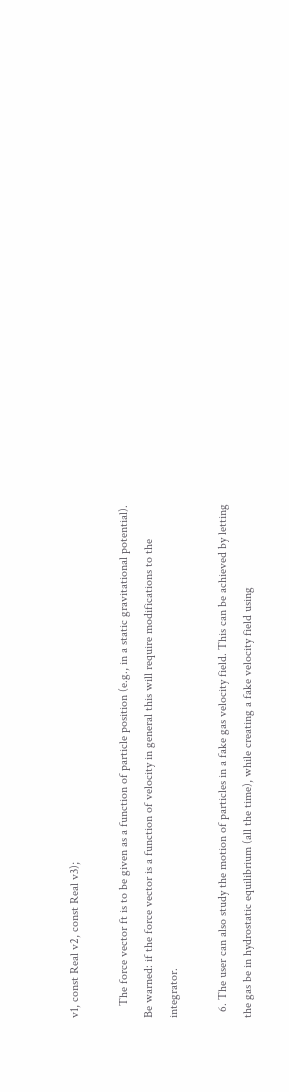v1, const Real v2, const Real v3);

    The force vector ft is to be given as a function of particle position (e.g., in a static gravitational potential). Be warned: if the force vector is a function of velocity in general this will require modifications to the integrator.

  6. The user can also study the motion of particles in a fake gas velocity field. This can be achieved by letting the gas be in hydrostatic equilibrium (all the time), while creating a fake velocity field using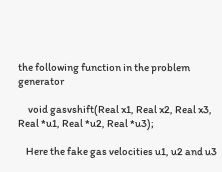the following function in the problem generator

     void gasvshift(Real x1, Real x2, Real x3, Real *u1, Real *u2, Real *u3);

    Here the fake gas velocities u1, u2 and u3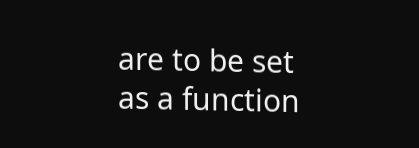are to be set as a function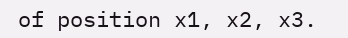of position x1, x2, x3.